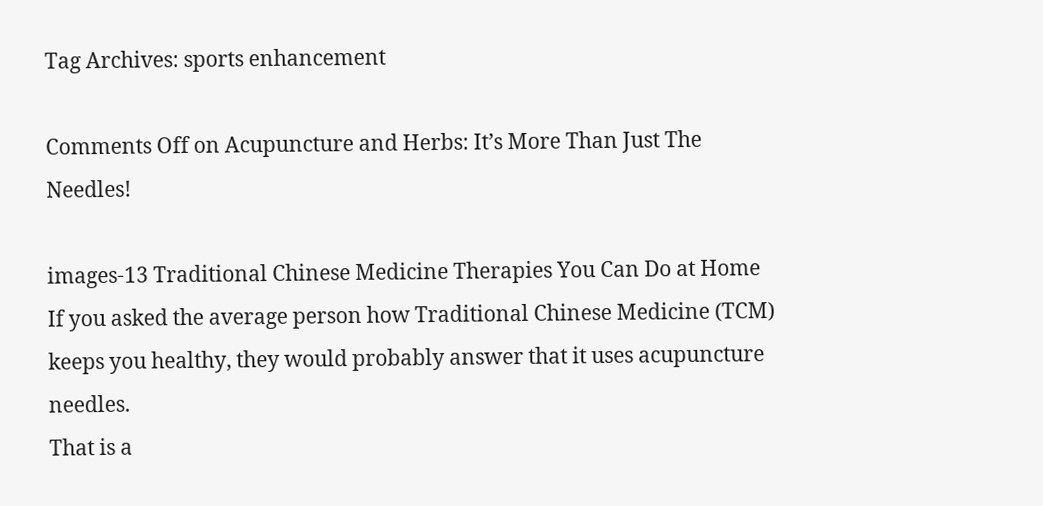Tag Archives: sports enhancement

Comments Off on Acupuncture and Herbs: It’s More Than Just The Needles!

images-13 Traditional Chinese Medicine Therapies You Can Do at Home
If you asked the average person how Traditional Chinese Medicine (TCM) keeps you healthy, they would probably answer that it uses acupuncture needles.
That is a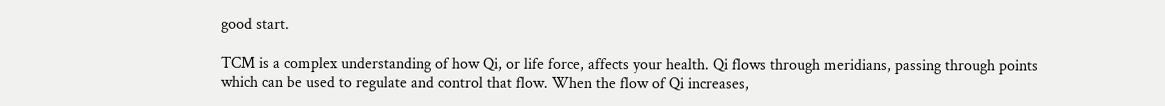good start.

TCM is a complex understanding of how Qi, or life force, affects your health. Qi flows through meridians, passing through points which can be used to regulate and control that flow. When the flow of Qi increases,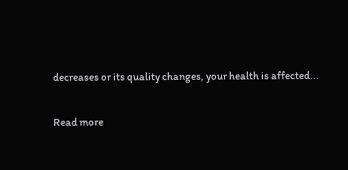decreases or its quality changes, your health is affected...

Read more